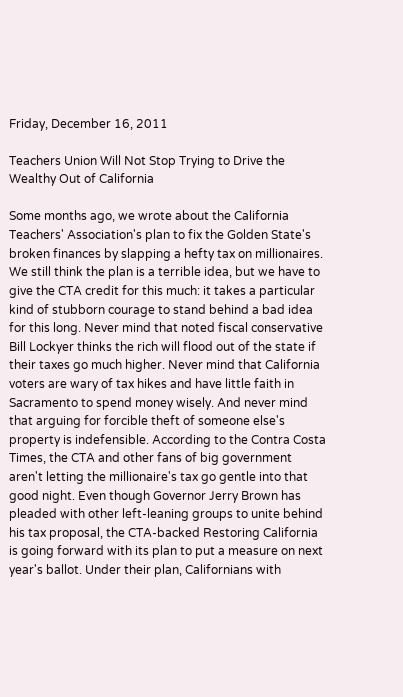Friday, December 16, 2011

Teachers Union Will Not Stop Trying to Drive the Wealthy Out of California

Some months ago, we wrote about the California Teachers' Association's plan to fix the Golden State's broken finances by slapping a hefty tax on millionaires. We still think the plan is a terrible idea, but we have to give the CTA credit for this much: it takes a particular kind of stubborn courage to stand behind a bad idea for this long. Never mind that noted fiscal conservative Bill Lockyer thinks the rich will flood out of the state if their taxes go much higher. Never mind that California voters are wary of tax hikes and have little faith in Sacramento to spend money wisely. And never mind that arguing for forcible theft of someone else's property is indefensible. According to the Contra Costa Times, the CTA and other fans of big government aren't letting the millionaire's tax go gentle into that good night. Even though Governor Jerry Brown has pleaded with other left-leaning groups to unite behind his tax proposal, the CTA-backed Restoring California is going forward with its plan to put a measure on next year's ballot. Under their plan, Californians with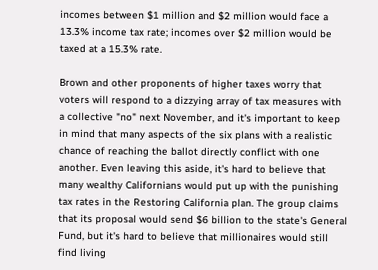incomes between $1 million and $2 million would face a 13.3% income tax rate; incomes over $2 million would be taxed at a 15.3% rate.

Brown and other proponents of higher taxes worry that voters will respond to a dizzying array of tax measures with a collective "no" next November, and it's important to keep in mind that many aspects of the six plans with a realistic chance of reaching the ballot directly conflict with one another. Even leaving this aside, it's hard to believe that many wealthy Californians would put up with the punishing tax rates in the Restoring California plan. The group claims that its proposal would send $6 billion to the state's General Fund, but it's hard to believe that millionaires would still find living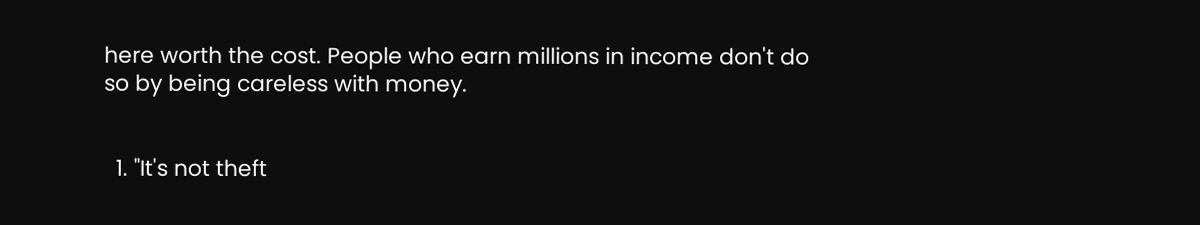here worth the cost. People who earn millions in income don't do so by being careless with money.


  1. "It's not theft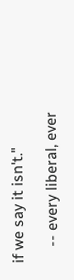if we say it isn't."

    -- every liberal, ever